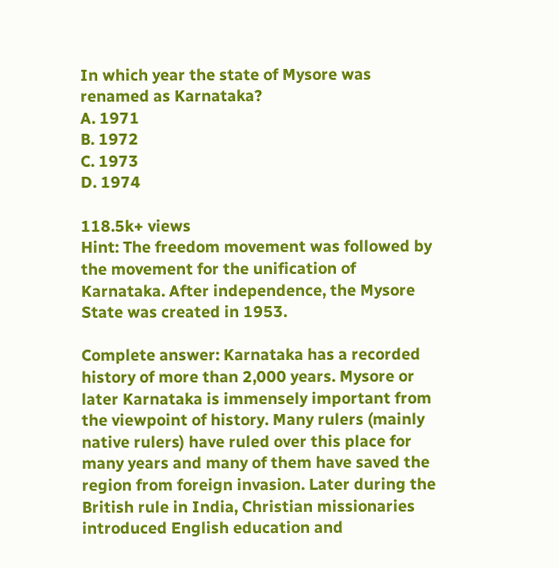In which year the state of Mysore was renamed as Karnataka?
A. 1971
B. 1972
C. 1973
D. 1974

118.5k+ views
Hint: The freedom movement was followed by the movement for the unification of Karnataka. After independence, the Mysore State was created in 1953.

Complete answer: Karnataka has a recorded history of more than 2,000 years. Mysore or later Karnataka is immensely important from the viewpoint of history. Many rulers (mainly native rulers) have ruled over this place for many years and many of them have saved the region from foreign invasion. Later during the British rule in India, Christian missionaries introduced English education and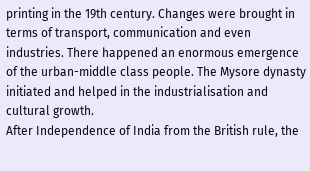printing in the 19th century. Changes were brought in terms of transport, communication and even industries. There happened an enormous emergence of the urban-middle class people. The Mysore dynasty initiated and helped in the industrialisation and cultural growth.
After Independence of India from the British rule, the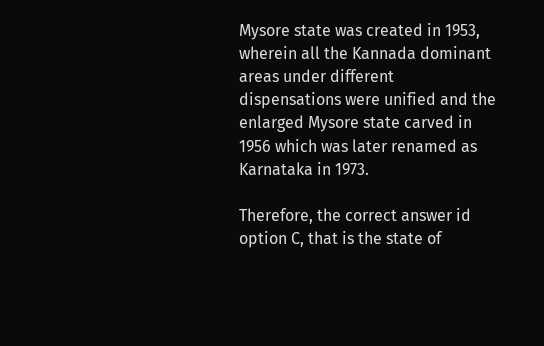Mysore state was created in 1953, wherein all the Kannada dominant areas under different dispensations were unified and the enlarged Mysore state carved in 1956 which was later renamed as Karnataka in 1973.

Therefore, the correct answer id option C, that is the state of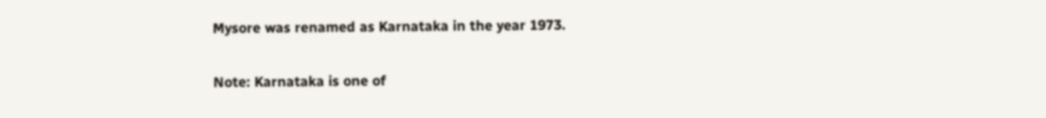Mysore was renamed as Karnataka in the year 1973.

Note: Karnataka is one of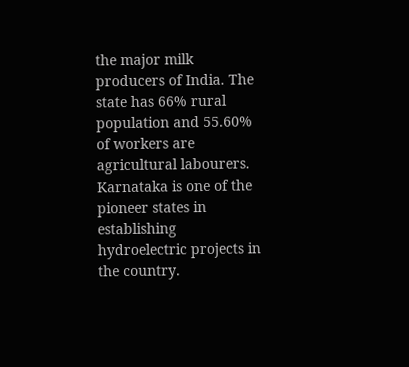the major milk producers of India. The state has 66% rural population and 55.60% of workers are agricultural labourers. Karnataka is one of the pioneer states in establishing hydroelectric projects in the country.